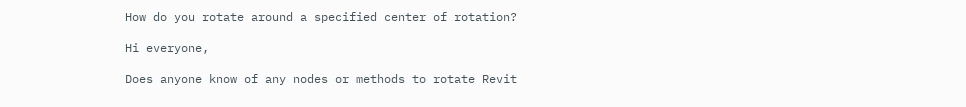How do you rotate around a specified center of rotation?

Hi everyone,

Does anyone know of any nodes or methods to rotate Revit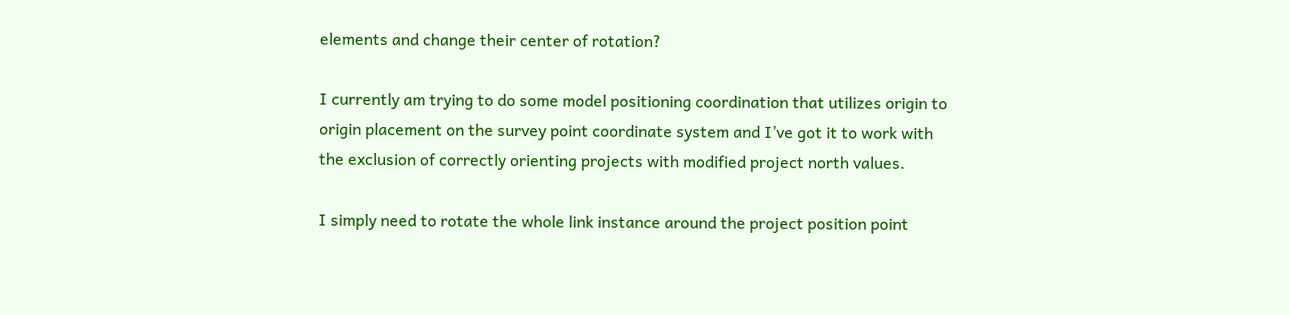elements and change their center of rotation?

I currently am trying to do some model positioning coordination that utilizes origin to origin placement on the survey point coordinate system and I’ve got it to work with the exclusion of correctly orienting projects with modified project north values.

I simply need to rotate the whole link instance around the project position point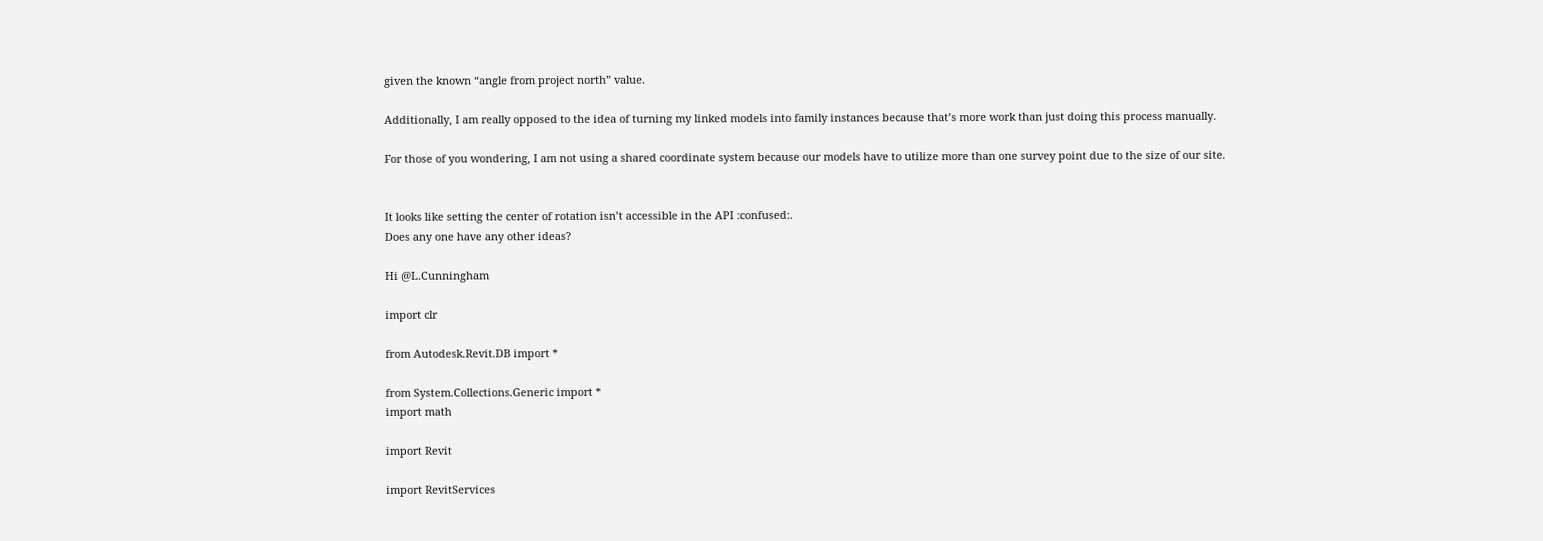given the known “angle from project north” value.

Additionally, I am really opposed to the idea of turning my linked models into family instances because that’s more work than just doing this process manually.

For those of you wondering, I am not using a shared coordinate system because our models have to utilize more than one survey point due to the size of our site.


It looks like setting the center of rotation isn’t accessible in the API :confused:.
Does any one have any other ideas?

Hi @L.Cunningham

import clr

from Autodesk.Revit.DB import *

from System.Collections.Generic import *
import math

import Revit

import RevitServices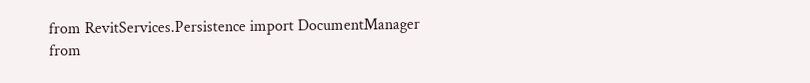from RevitServices.Persistence import DocumentManager
from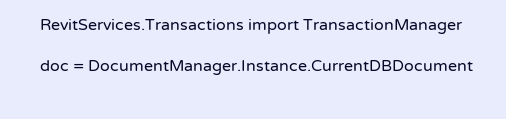RevitServices.Transactions import TransactionManager

doc = DocumentManager.Instance.CurrentDBDocument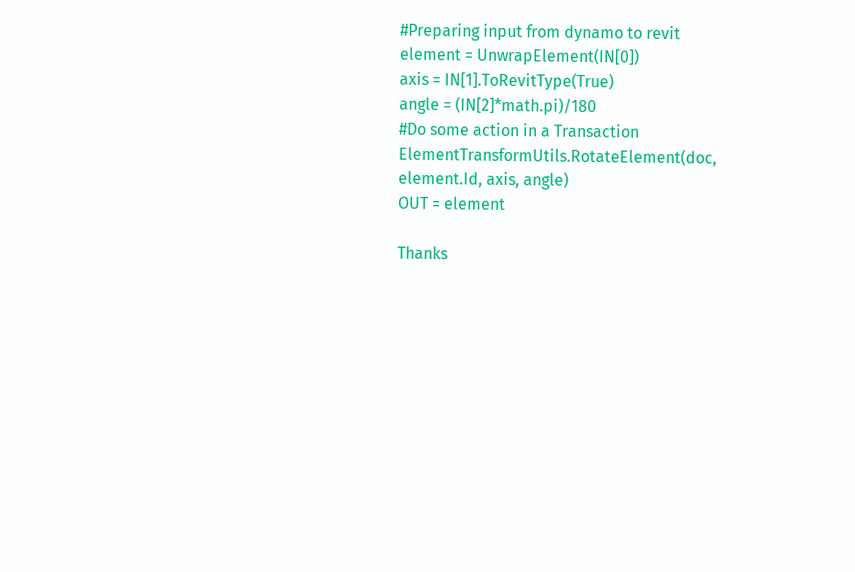#Preparing input from dynamo to revit
element = UnwrapElement(IN[0])
axis = IN[1].ToRevitType(True)
angle = (IN[2]*math.pi)/180
#Do some action in a Transaction
ElementTransformUtils.RotateElement(doc, element.Id, axis, angle)
OUT = element

Thanks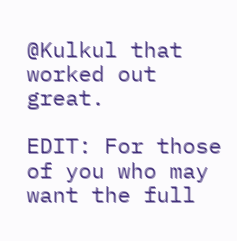@Kulkul that worked out great.

EDIT: For those of you who may want the full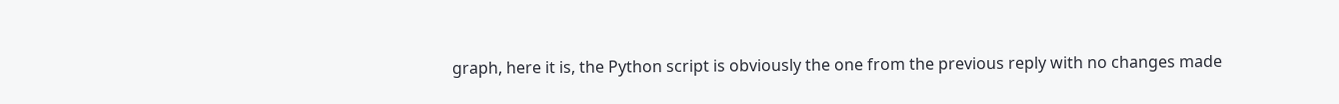graph, here it is, the Python script is obviously the one from the previous reply with no changes made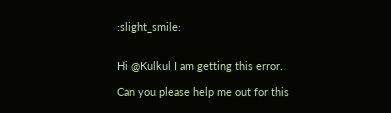:slight_smile:


Hi @Kulkul I am getting this error.

Can you please help me out for this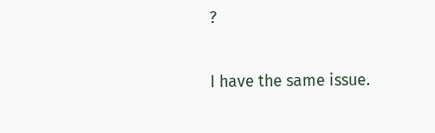?

I have the same issue.